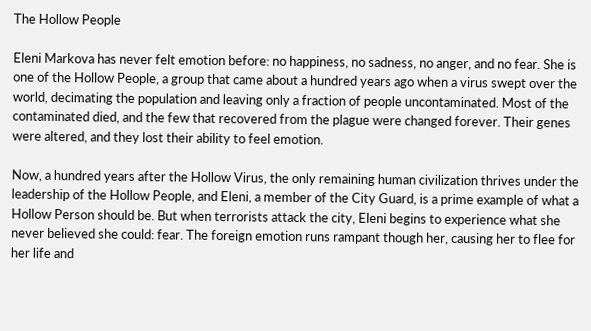The Hollow People

Eleni Markova has never felt emotion before: no happiness, no sadness, no anger, and no fear. She is one of the Hollow People, a group that came about a hundred years ago when a virus swept over the world, decimating the population and leaving only a fraction of people uncontaminated. Most of the contaminated died, and the few that recovered from the plague were changed forever. Their genes were altered, and they lost their ability to feel emotion.

Now, a hundred years after the Hollow Virus, the only remaining human civilization thrives under the leadership of the Hollow People, and Eleni, a member of the City Guard, is a prime example of what a Hollow Person should be. But when terrorists attack the city, Eleni begins to experience what she never believed she could: fear. The foreign emotion runs rampant though her, causing her to flee for her life and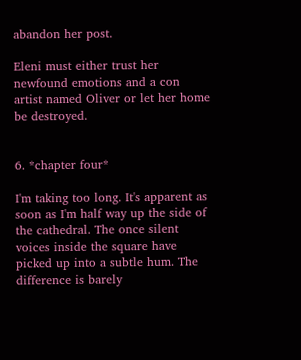abandon her post.

Eleni must either trust her newfound emotions and a con artist named Oliver or let her home be destroyed.


6. *chapter four*

I'm taking too long. It's apparent as soon as I'm half way up the side of the cathedral. The once silent voices inside the square have picked up into a subtle hum. The difference is barely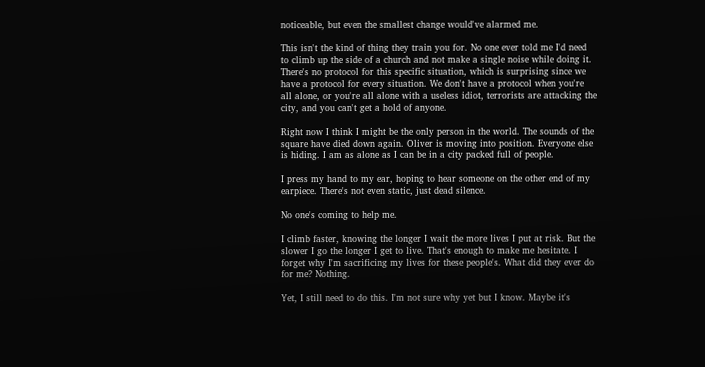noticeable, but even the smallest change would've alarmed me.

This isn't the kind of thing they train you for. No one ever told me I'd need to climb up the side of a church and not make a single noise while doing it. There's no protocol for this specific situation, which is surprising since we have a protocol for every situation. We don't have a protocol when you're all alone, or you're all alone with a useless idiot, terrorists are attacking the city, and you can't get a hold of anyone.

Right now I think I might be the only person in the world. The sounds of the square have died down again. Oliver is moving into position. Everyone else is hiding. I am as alone as I can be in a city packed full of people.

I press my hand to my ear, hoping to hear someone on the other end of my earpiece. There's not even static, just dead silence.

No one's coming to help me.

I climb faster, knowing the longer I wait the more lives I put at risk. But the slower I go the longer I get to live. That's enough to make me hesitate. I forget why I'm sacrificing my lives for these people's. What did they ever do for me? Nothing.

Yet, I still need to do this. I'm not sure why yet but I know. Maybe it's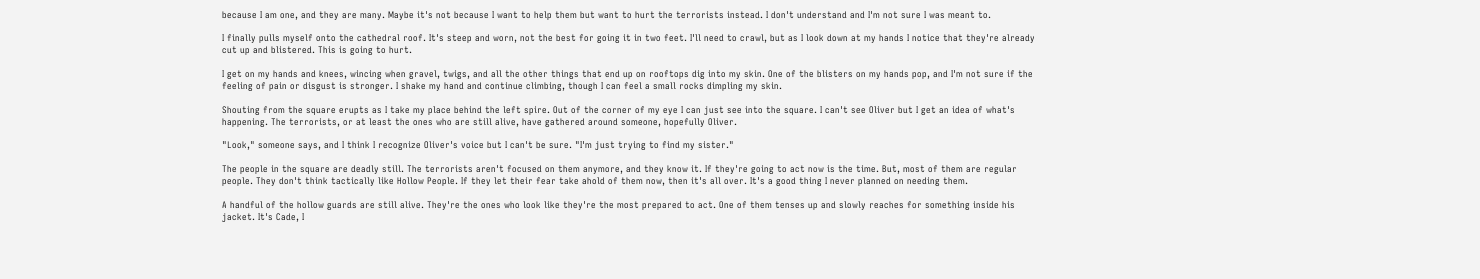because I am one, and they are many. Maybe it's not because I want to help them but want to hurt the terrorists instead. I don't understand and I'm not sure I was meant to.

I finally pulls myself onto the cathedral roof. It's steep and worn, not the best for going it in two feet. I'll need to crawl, but as I look down at my hands I notice that they're already cut up and blistered. This is going to hurt.

I get on my hands and knees, wincing when gravel, twigs, and all the other things that end up on rooftops dig into my skin. One of the blisters on my hands pop, and I'm not sure if the feeling of pain or disgust is stronger. I shake my hand and continue climbing, though I can feel a small rocks dimpling my skin.

Shouting from the square erupts as I take my place behind the left spire. Out of the corner of my eye I can just see into the square. I can't see Oliver but I get an idea of what's happening. The terrorists, or at least the ones who are still alive, have gathered around someone, hopefully Oliver.

"Look," someone says, and I think I recognize Oliver's voice but I can't be sure. "I'm just trying to find my sister."

The people in the square are deadly still. The terrorists aren't focused on them anymore, and they know it. If they're going to act now is the time. But, most of them are regular people. They don't think tactically like Hollow People. If they let their fear take ahold of them now, then it's all over. It's a good thing I never planned on needing them.

A handful of the hollow guards are still alive. They're the ones who look like they're the most prepared to act. One of them tenses up and slowly reaches for something inside his jacket. It's Cade, I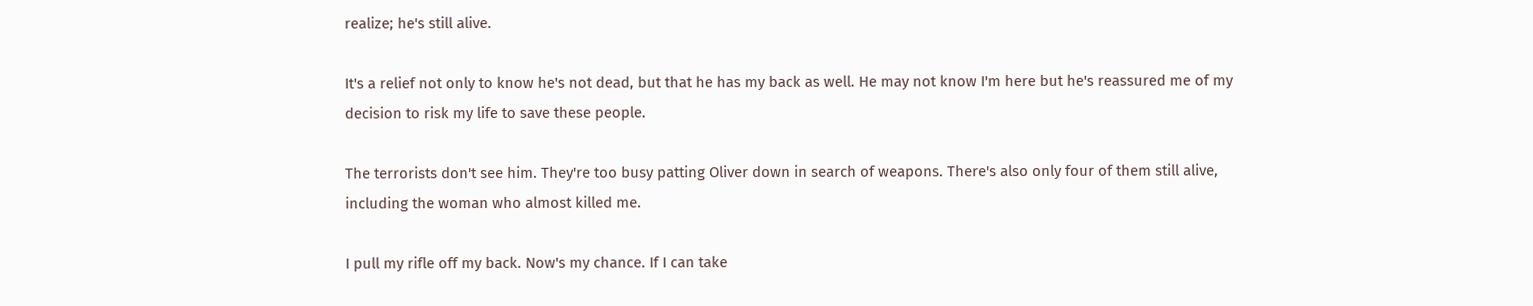realize; he's still alive.

It's a relief not only to know he's not dead, but that he has my back as well. He may not know I'm here but he's reassured me of my decision to risk my life to save these people.

The terrorists don't see him. They're too busy patting Oliver down in search of weapons. There's also only four of them still alive, including the woman who almost killed me.

I pull my rifle off my back. Now's my chance. If I can take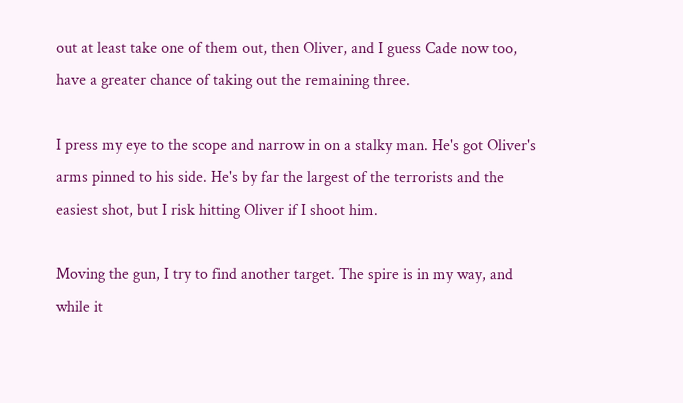out at least take one of them out, then Oliver, and I guess Cade now too, have a greater chance of taking out the remaining three.

I press my eye to the scope and narrow in on a stalky man. He's got Oliver's arms pinned to his side. He's by far the largest of the terrorists and the easiest shot, but I risk hitting Oliver if I shoot him.

Moving the gun, I try to find another target. The spire is in my way, and while it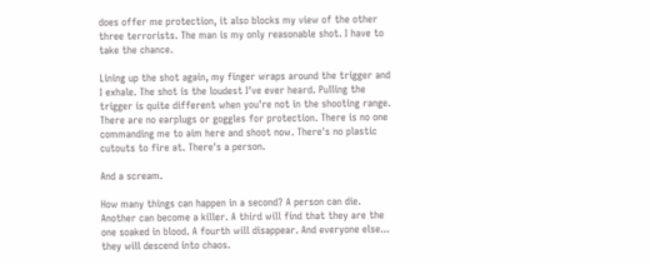does offer me protection, it also blocks my view of the other three terrorists. The man is my only reasonable shot. I have to take the chance.

Lining up the shot again, my finger wraps around the trigger and I exhale. The shot is the loudest I've ever heard. Pulling the trigger is quite different when you're not in the shooting range. There are no earplugs or goggles for protection. There is no one commanding me to aim here and shoot now. There's no plastic cutouts to fire at. There's a person.

And a scream.

How many things can happen in a second? A person can die. Another can become a killer. A third will find that they are the one soaked in blood. A fourth will disappear. And everyone else... they will descend into chaos.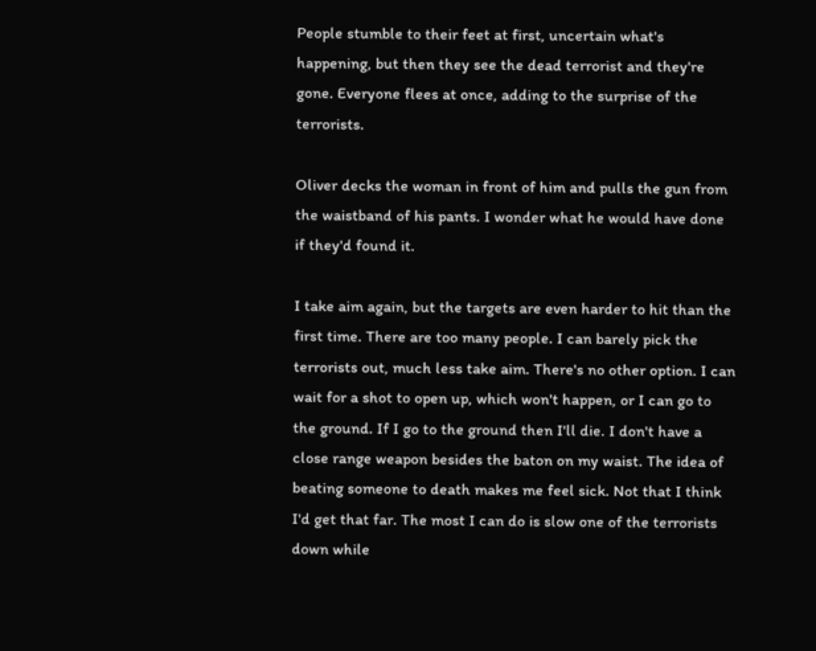People stumble to their feet at first, uncertain what's happening, but then they see the dead terrorist and they're gone. Everyone flees at once, adding to the surprise of the terrorists.

Oliver decks the woman in front of him and pulls the gun from the waistband of his pants. I wonder what he would have done if they'd found it.

I take aim again, but the targets are even harder to hit than the first time. There are too many people. I can barely pick the terrorists out, much less take aim. There's no other option. I can wait for a shot to open up, which won't happen, or I can go to the ground. If I go to the ground then I'll die. I don't have a close range weapon besides the baton on my waist. The idea of beating someone to death makes me feel sick. Not that I think I'd get that far. The most I can do is slow one of the terrorists down while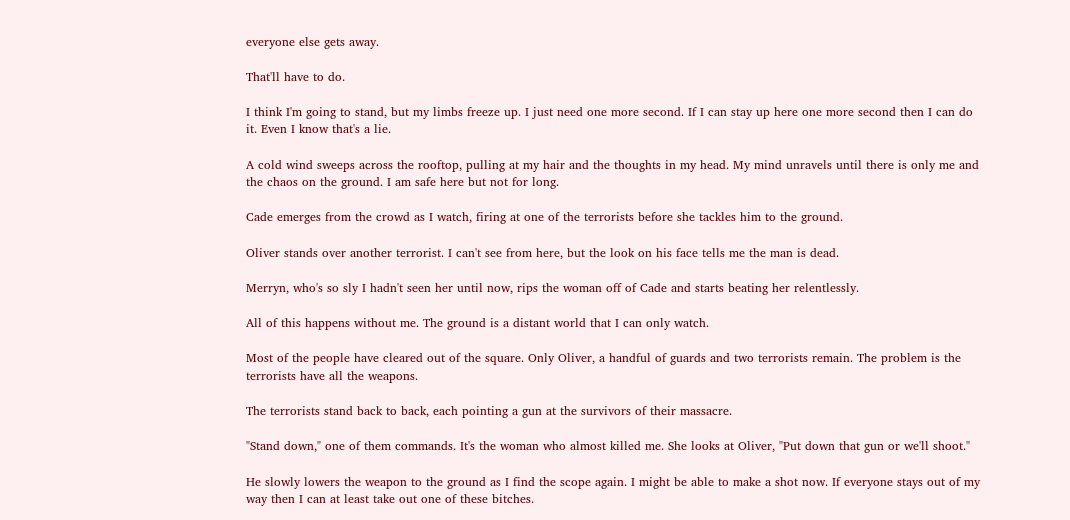everyone else gets away.

That'll have to do.

I think I'm going to stand, but my limbs freeze up. I just need one more second. If I can stay up here one more second then I can do it. Even I know that's a lie.

A cold wind sweeps across the rooftop, pulling at my hair and the thoughts in my head. My mind unravels until there is only me and the chaos on the ground. I am safe here but not for long.

Cade emerges from the crowd as I watch, firing at one of the terrorists before she tackles him to the ground.

Oliver stands over another terrorist. I can't see from here, but the look on his face tells me the man is dead.

Merryn, who's so sly I hadn't seen her until now, rips the woman off of Cade and starts beating her relentlessly.

All of this happens without me. The ground is a distant world that I can only watch.

Most of the people have cleared out of the square. Only Oliver, a handful of guards and two terrorists remain. The problem is the terrorists have all the weapons.

The terrorists stand back to back, each pointing a gun at the survivors of their massacre.

"Stand down," one of them commands. It's the woman who almost killed me. She looks at Oliver, "Put down that gun or we'll shoot."

He slowly lowers the weapon to the ground as I find the scope again. I might be able to make a shot now. If everyone stays out of my way then I can at least take out one of these bitches.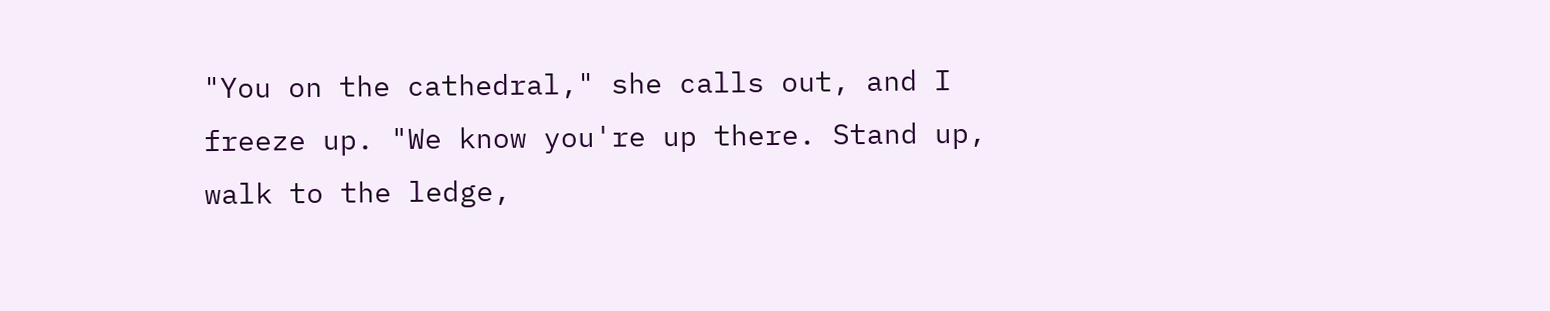"You on the cathedral," she calls out, and I freeze up. "We know you're up there. Stand up, walk to the ledge,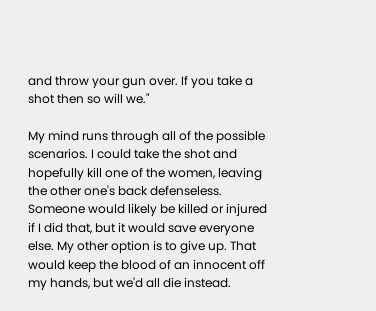and throw your gun over. If you take a shot then so will we."

My mind runs through all of the possible scenarios. I could take the shot and hopefully kill one of the women, leaving the other one's back defenseless. Someone would likely be killed or injured if I did that, but it would save everyone else. My other option is to give up. That would keep the blood of an innocent off my hands, but we'd all die instead.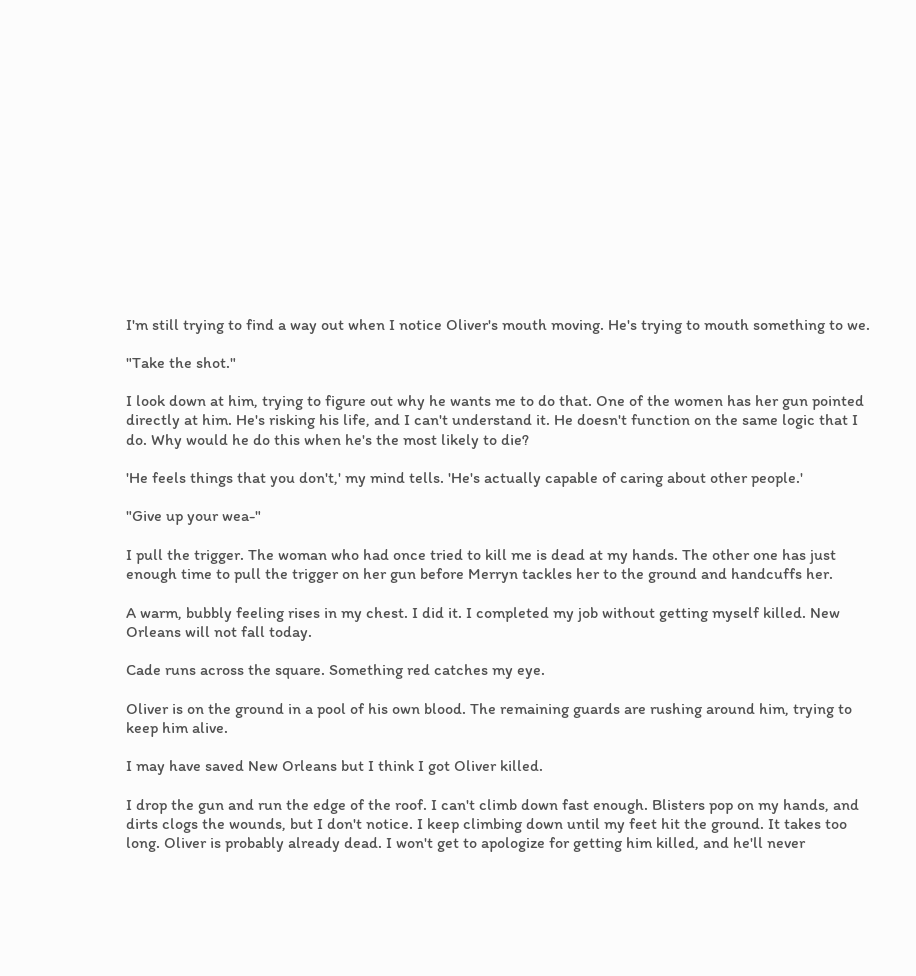I'm still trying to find a way out when I notice Oliver's mouth moving. He's trying to mouth something to we.

"Take the shot."

I look down at him, trying to figure out why he wants me to do that. One of the women has her gun pointed directly at him. He's risking his life, and I can't understand it. He doesn't function on the same logic that I do. Why would he do this when he's the most likely to die?

'He feels things that you don't,' my mind tells. 'He's actually capable of caring about other people.'

"Give up your wea-"

I pull the trigger. The woman who had once tried to kill me is dead at my hands. The other one has just enough time to pull the trigger on her gun before Merryn tackles her to the ground and handcuffs her.

A warm, bubbly feeling rises in my chest. I did it. I completed my job without getting myself killed. New Orleans will not fall today.

Cade runs across the square. Something red catches my eye.

Oliver is on the ground in a pool of his own blood. The remaining guards are rushing around him, trying to keep him alive.

I may have saved New Orleans but I think I got Oliver killed.

I drop the gun and run the edge of the roof. I can't climb down fast enough. Blisters pop on my hands, and dirts clogs the wounds, but I don't notice. I keep climbing down until my feet hit the ground. It takes too long. Oliver is probably already dead. I won't get to apologize for getting him killed, and he'll never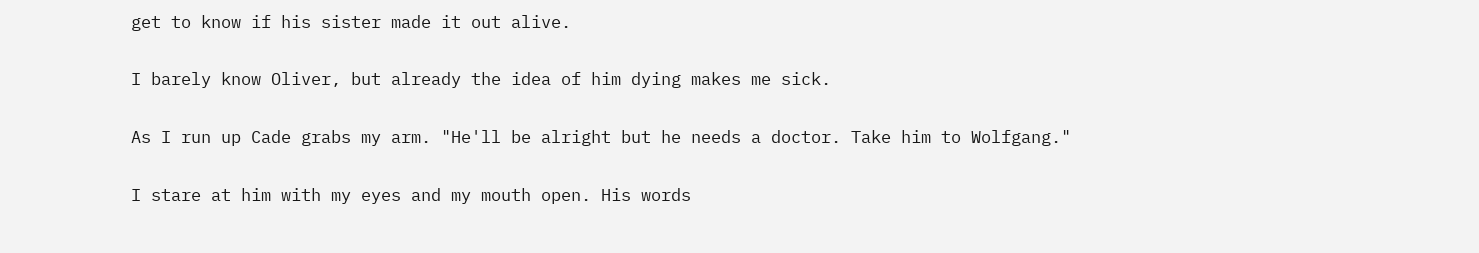get to know if his sister made it out alive.

I barely know Oliver, but already the idea of him dying makes me sick.

As I run up Cade grabs my arm. "He'll be alright but he needs a doctor. Take him to Wolfgang."

I stare at him with my eyes and my mouth open. His words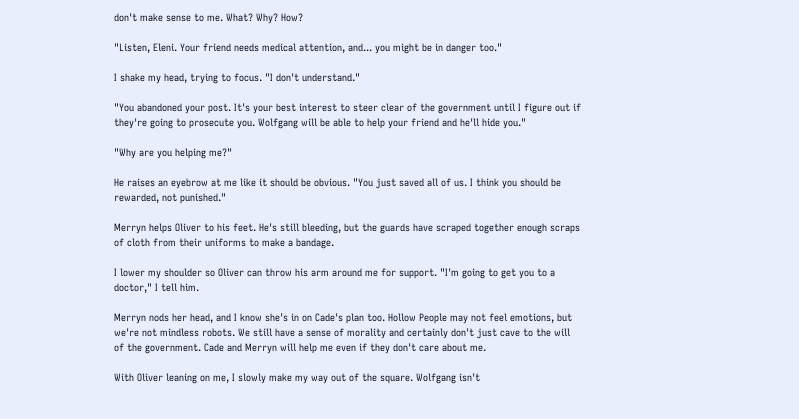don't make sense to me. What? Why? How?

"Listen, Eleni. Your friend needs medical attention, and... you might be in danger too."

I shake my head, trying to focus. "I don't understand."

"You abandoned your post. It's your best interest to steer clear of the government until I figure out if they're going to prosecute you. Wolfgang will be able to help your friend and he'll hide you."

"Why are you helping me?"

He raises an eyebrow at me like it should be obvious. "You just saved all of us. I think you should be rewarded, not punished."

Merryn helps Oliver to his feet. He's still bleeding, but the guards have scraped together enough scraps of cloth from their uniforms to make a bandage.

I lower my shoulder so Oliver can throw his arm around me for support. "I'm going to get you to a doctor," I tell him.

Merryn nods her head, and I know she's in on Cade's plan too. Hollow People may not feel emotions, but we're not mindless robots. We still have a sense of morality and certainly don't just cave to the will of the government. Cade and Merryn will help me even if they don't care about me.

With Oliver leaning on me, I slowly make my way out of the square. Wolfgang isn't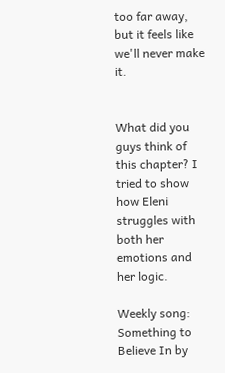too far away, but it feels like we'll never make it.


What did you guys think of this chapter? I tried to show how Eleni struggles with both her emotions and her logic.

Weekly song: Something to Believe In by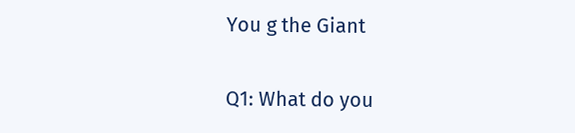You g the Giant

Q1: What do you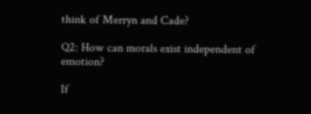think of Merryn and Cade?

Q2: How can morals exist independent of emotion?

If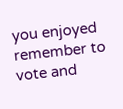you enjoyed remember to vote and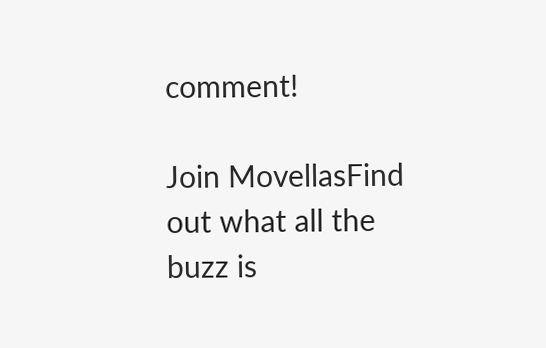comment!

Join MovellasFind out what all the buzz is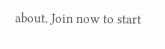about. Join now to start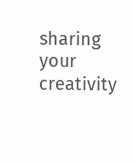sharing your creativity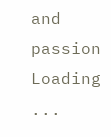and passion
Loading ...